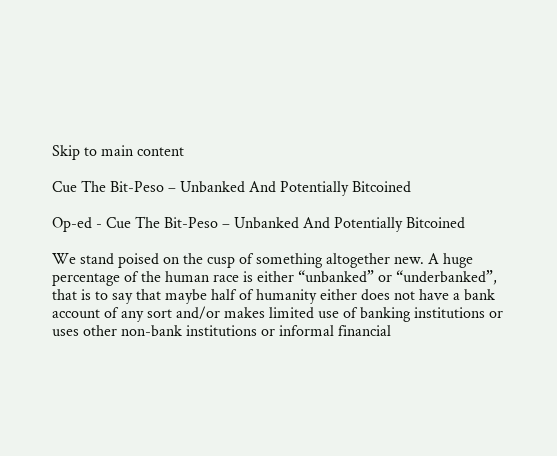Skip to main content

Cue The Bit-Peso – Unbanked And Potentially Bitcoined

Op-ed - Cue The Bit-Peso – Unbanked And Potentially Bitcoined

We stand poised on the cusp of something altogether new. A huge percentage of the human race is either “unbanked” or “underbanked”, that is to say that maybe half of humanity either does not have a bank account of any sort and/or makes limited use of banking institutions or uses other non-bank institutions or informal financial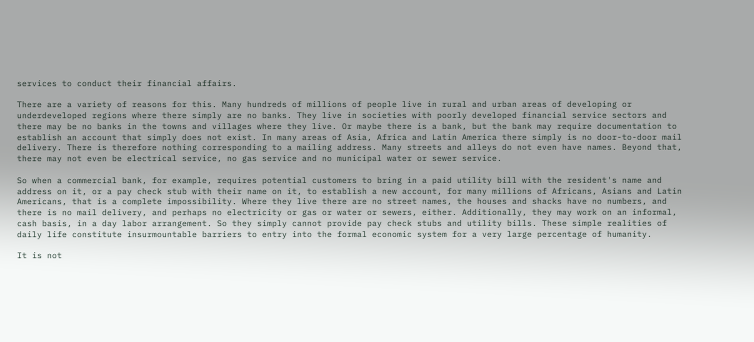services to conduct their financial affairs.

There are a variety of reasons for this. Many hundreds of millions of people live in rural and urban areas of developing or underdeveloped regions where there simply are no banks. They live in societies with poorly developed financial service sectors and there may be no banks in the towns and villages where they live. Or maybe there is a bank, but the bank may require documentation to establish an account that simply does not exist. In many areas of Asia, Africa and Latin America there simply is no door-to-door mail delivery. There is therefore nothing corresponding to a mailing address. Many streets and alleys do not even have names. Beyond that, there may not even be electrical service, no gas service and no municipal water or sewer service.

So when a commercial bank, for example, requires potential customers to bring in a paid utility bill with the resident's name and address on it, or a pay check stub with their name on it, to establish a new account, for many millions of Africans, Asians and Latin Americans, that is a complete impossibility. Where they live there are no street names, the houses and shacks have no numbers, and there is no mail delivery, and perhaps no electricity or gas or water or sewers, either. Additionally, they may work on an informal, cash basis, in a day labor arrangement. So they simply cannot provide pay check stubs and utility bills. These simple realities of daily life constitute insurmountable barriers to entry into the formal economic system for a very large percentage of humanity.

It is not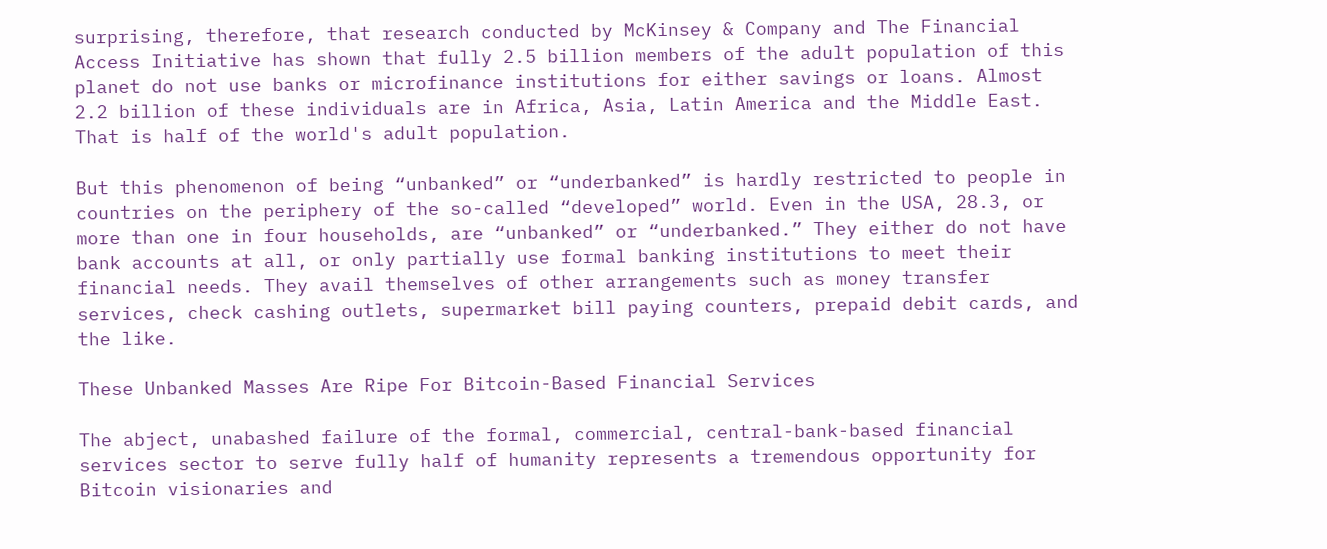surprising, therefore, that research conducted by McKinsey & Company and The Financial Access Initiative has shown that fully 2.5 billion members of the adult population of this planet do not use banks or microfinance institutions for either savings or loans. Almost 2.2 billion of these individuals are in Africa, Asia, Latin America and the Middle East. That is half of the world's adult population.

But this phenomenon of being “unbanked” or “underbanked” is hardly restricted to people in countries on the periphery of the so-called “developed” world. Even in the USA, 28.3, or more than one in four households, are “unbanked” or “underbanked.” They either do not have bank accounts at all, or only partially use formal banking institutions to meet their financial needs. They avail themselves of other arrangements such as money transfer services, check cashing outlets, supermarket bill paying counters, prepaid debit cards, and the like.

These Unbanked Masses Are Ripe For Bitcoin-Based Financial Services

The abject, unabashed failure of the formal, commercial, central-bank-based financial services sector to serve fully half of humanity represents a tremendous opportunity for Bitcoin visionaries and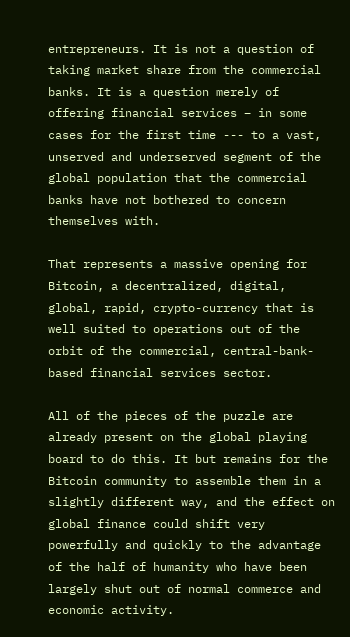entrepreneurs. It is not a question of taking market share from the commercial banks. It is a question merely of offering financial services – in some cases for the first time --- to a vast, unserved and underserved segment of the global population that the commercial banks have not bothered to concern themselves with.

That represents a massive opening for Bitcoin, a decentralized, digital, global, rapid, crypto-currency that is well suited to operations out of the orbit of the commercial, central-bank-based financial services sector.

All of the pieces of the puzzle are already present on the global playing board to do this. It but remains for the Bitcoin community to assemble them in a slightly different way, and the effect on global finance could shift very powerfully and quickly to the advantage of the half of humanity who have been largely shut out of normal commerce and economic activity.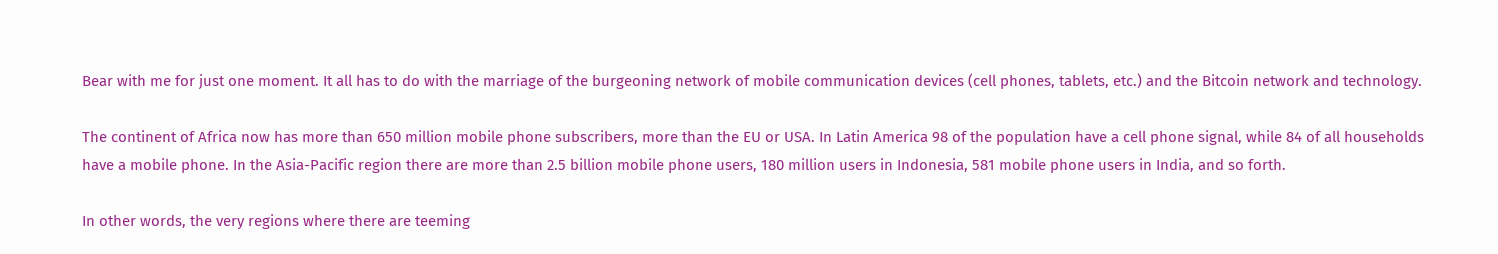Bear with me for just one moment. It all has to do with the marriage of the burgeoning network of mobile communication devices (cell phones, tablets, etc.) and the Bitcoin network and technology.

The continent of Africa now has more than 650 million mobile phone subscribers, more than the EU or USA. In Latin America 98 of the population have a cell phone signal, while 84 of all households have a mobile phone. In the Asia-Pacific region there are more than 2.5 billion mobile phone users, 180 million users in Indonesia, 581 mobile phone users in India, and so forth.

In other words, the very regions where there are teeming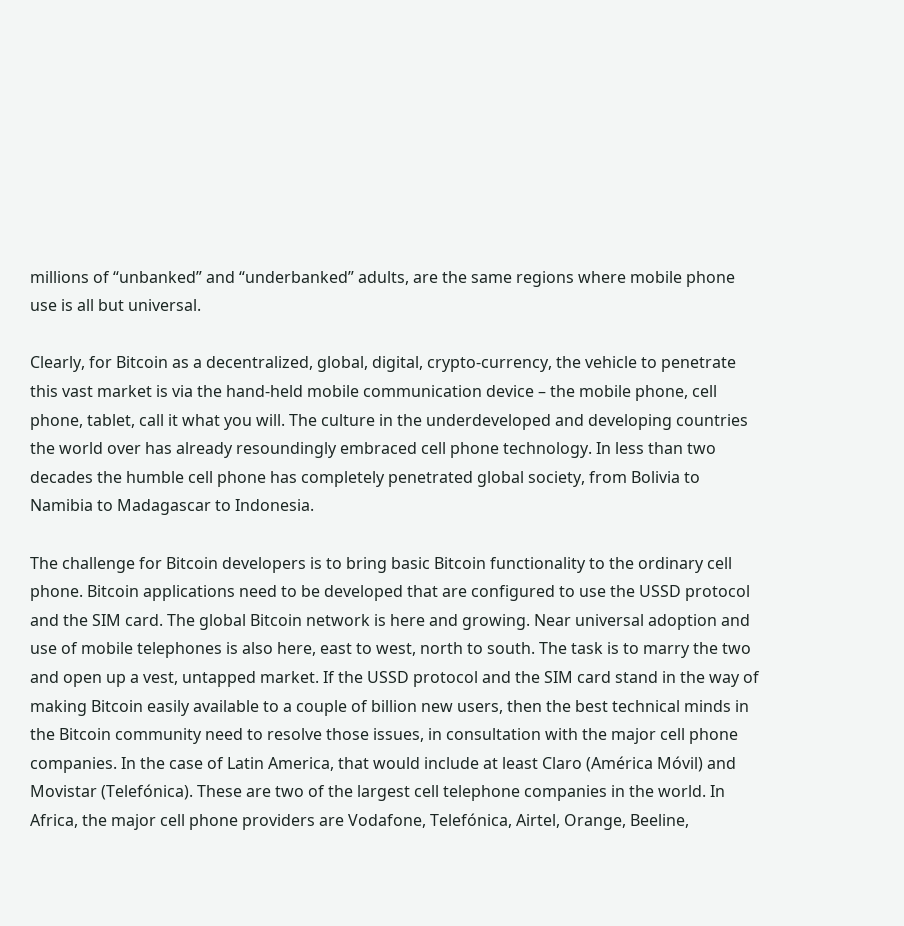millions of “unbanked” and “underbanked” adults, are the same regions where mobile phone use is all but universal.

Clearly, for Bitcoin as a decentralized, global, digital, crypto-currency, the vehicle to penetrate this vast market is via the hand-held mobile communication device – the mobile phone, cell phone, tablet, call it what you will. The culture in the underdeveloped and developing countries the world over has already resoundingly embraced cell phone technology. In less than two decades the humble cell phone has completely penetrated global society, from Bolivia to Namibia to Madagascar to Indonesia.

The challenge for Bitcoin developers is to bring basic Bitcoin functionality to the ordinary cell phone. Bitcoin applications need to be developed that are configured to use the USSD protocol and the SIM card. The global Bitcoin network is here and growing. Near universal adoption and use of mobile telephones is also here, east to west, north to south. The task is to marry the two and open up a vest, untapped market. If the USSD protocol and the SIM card stand in the way of making Bitcoin easily available to a couple of billion new users, then the best technical minds in the Bitcoin community need to resolve those issues, in consultation with the major cell phone companies. In the case of Latin America, that would include at least Claro (América Móvil) and Movistar (Telefónica). These are two of the largest cell telephone companies in the world. In Africa, the major cell phone providers are Vodafone, Telefónica, Airtel, Orange, Beeline,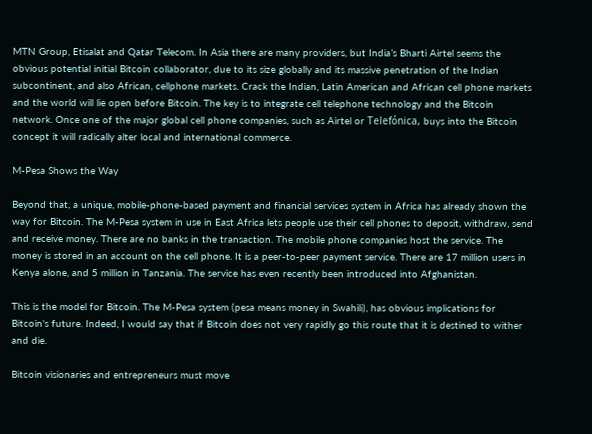MTN Group, Etisalat and Qatar Telecom. In Asia there are many providers, but India’s Bharti Airtel seems the obvious potential initial Bitcoin collaborator, due to its size globally and its massive penetration of the Indian subcontinent, and also African, cellphone markets. Crack the Indian, Latin American and African cell phone markets and the world will lie open before Bitcoin. The key is to integrate cell telephone technology and the Bitcoin network. Once one of the major global cell phone companies, such as Airtel or Telefónica, buys into the Bitcoin concept it will radically alter local and international commerce.

M-Pesa Shows the Way

Beyond that, a unique, mobile-phone-based payment and financial services system in Africa has already shown the way for Bitcoin. The M-Pesa system in use in East Africa lets people use their cell phones to deposit, withdraw, send and receive money. There are no banks in the transaction. The mobile phone companies host the service. The money is stored in an account on the cell phone. It is a peer-to-peer payment service. There are 17 million users in Kenya alone, and 5 million in Tanzania. The service has even recently been introduced into Afghanistan.

This is the model for Bitcoin. The M-Pesa system (pesa means money in Swahili), has obvious implications for Bitcoin's future. Indeed, I would say that if Bitcoin does not very rapidly go this route that it is destined to wither and die.

Bitcoin visionaries and entrepreneurs must move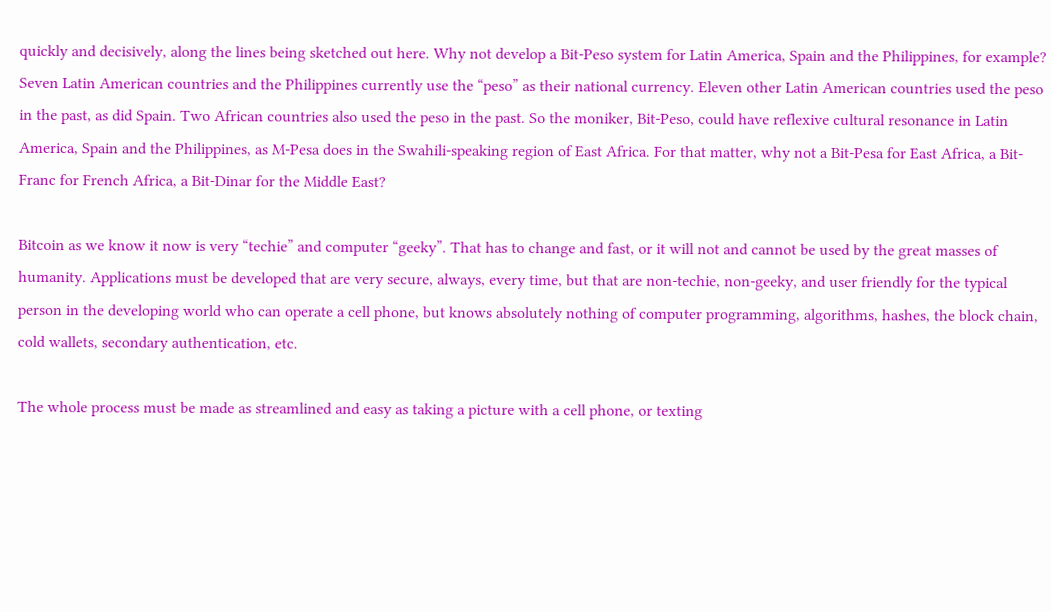quickly and decisively, along the lines being sketched out here. Why not develop a Bit-Peso system for Latin America, Spain and the Philippines, for example? Seven Latin American countries and the Philippines currently use the “peso” as their national currency. Eleven other Latin American countries used the peso in the past, as did Spain. Two African countries also used the peso in the past. So the moniker, Bit-Peso, could have reflexive cultural resonance in Latin America, Spain and the Philippines, as M-Pesa does in the Swahili-speaking region of East Africa. For that matter, why not a Bit-Pesa for East Africa, a Bit-Franc for French Africa, a Bit-Dinar for the Middle East?

Bitcoin as we know it now is very “techie” and computer “geeky”. That has to change and fast, or it will not and cannot be used by the great masses of humanity. Applications must be developed that are very secure, always, every time, but that are non-techie, non-geeky, and user friendly for the typical person in the developing world who can operate a cell phone, but knows absolutely nothing of computer programming, algorithms, hashes, the block chain, cold wallets, secondary authentication, etc.

The whole process must be made as streamlined and easy as taking a picture with a cell phone, or texting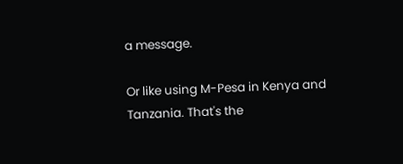a message.

Or like using M-Pesa in Kenya and Tanzania. That's the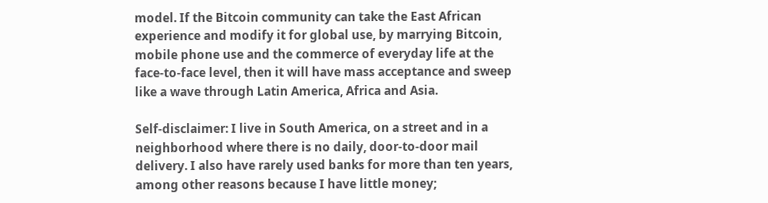model. If the Bitcoin community can take the East African experience and modify it for global use, by marrying Bitcoin, mobile phone use and the commerce of everyday life at the face-to-face level, then it will have mass acceptance and sweep like a wave through Latin America, Africa and Asia.

Self-disclaimer: I live in South America, on a street and in a neighborhood where there is no daily, door-to-door mail delivery. I also have rarely used banks for more than ten years, among other reasons because I have little money;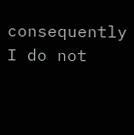consequently I do not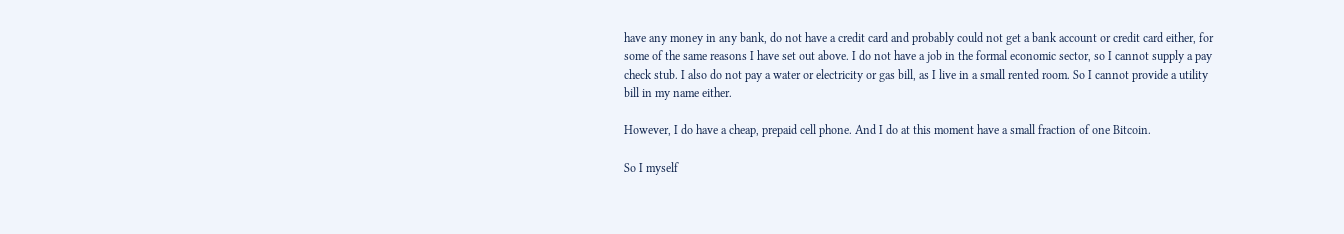have any money in any bank, do not have a credit card and probably could not get a bank account or credit card either, for some of the same reasons I have set out above. I do not have a job in the formal economic sector, so I cannot supply a pay check stub. I also do not pay a water or electricity or gas bill, as I live in a small rented room. So I cannot provide a utility bill in my name either.

However, I do have a cheap, prepaid cell phone. And I do at this moment have a small fraction of one Bitcoin.

So I myself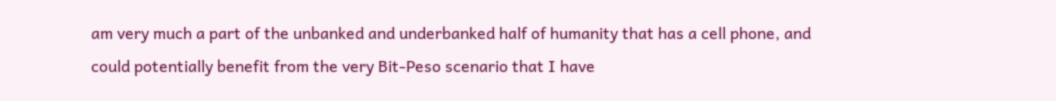am very much a part of the unbanked and underbanked half of humanity that has a cell phone, and could potentially benefit from the very Bit-Peso scenario that I have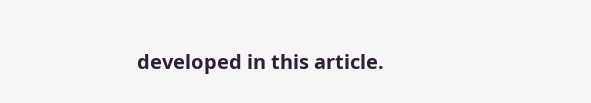developed in this article.